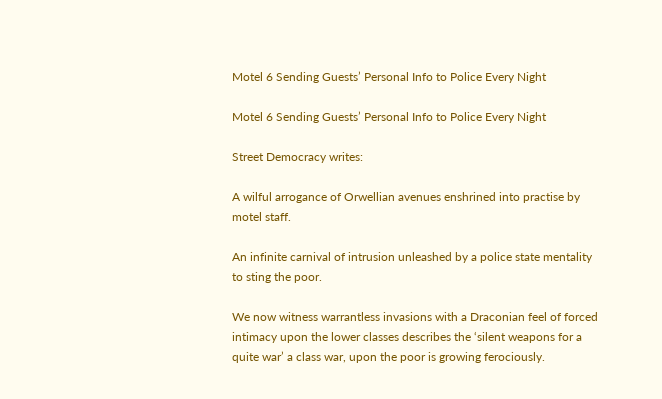Motel 6 Sending Guests’ Personal Info to Police Every Night

Motel 6 Sending Guests’ Personal Info to Police Every Night

Street Democracy writes:

A wilful arrogance of Orwellian avenues enshrined into practise by motel staff.

An infinite carnival of intrusion unleashed by a police state mentality to sting the poor.

We now witness warrantless invasions with a Draconian feel of forced intimacy upon the lower classes describes the ‘silent weapons for a quite war’ a class war, upon the poor is growing ferociously.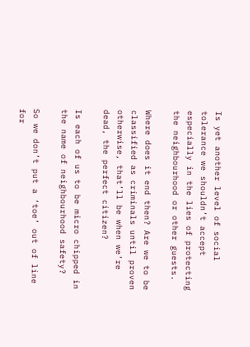Is yet another level of social tolerance we shouldn’t accept especially in the lies of protecting the neighbourhood or other guests.

Where does it end then? Are we to be classified as criminals until proven otherwise, that’ll be when we’re dead, the perfect citizen?

Is each of us to be micro chipped in the name of neighbourhood safety?

So we don’t put a ‘toe’ out of line for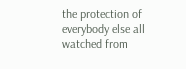the protection of everybody else all watched from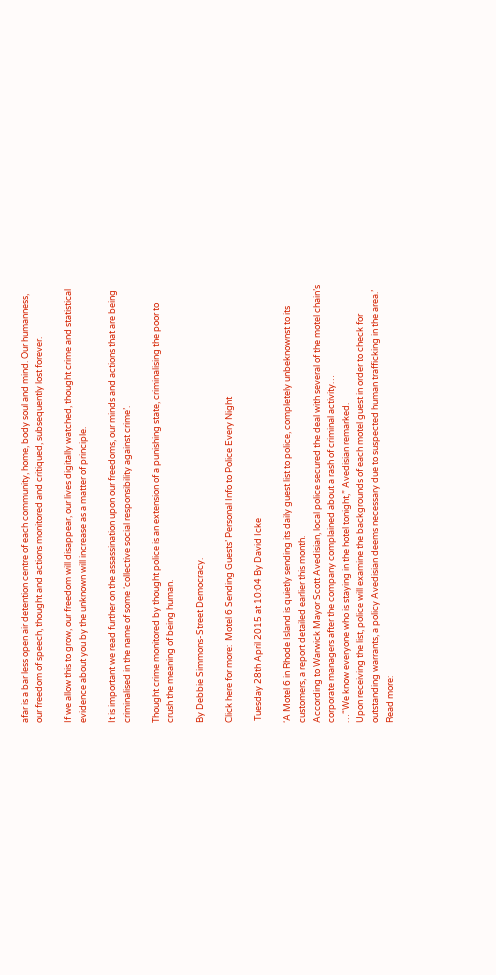afar is a bar less open air detention centre of each community, home, body soul and mind. Our humanness, our freedom of speech, thought and actions monitored and critiqued, subsequently lost forever.

If we allow this to grow, our freedom will disappear, our lives digitally watched, thought crime and statistical evidence about you by the unknown will increase as a matter of principle.

It is important we read further on the assassination upon our freedoms, our minds and actions that are being criminalised in the name of some ‘collective social responsibility against crime’.

Thought crime monitored by thought police is an extension of a punishing state, criminalising the poor to crush the meaning of being human.

By Debbie Simmons-Street Democracy.

Click here for more:  Motel 6 Sending Guests’ Personal Info to Police Every Night

 Tuesday 28th April 2015 at 10:04 By David Icke

‘A Motel 6 in Rhode Island is quietly sending its daily guest list to police, completely unbeknownst to its customers, a report detailed earlier this month.
According to Warwick Mayor Scott Avedisian, local police secured the deal with several of the motel chain’s corporate managers after the company complained about a rash of criminal activity…
…“We know everyone who is staying in the hotel tonight,” Avedisian remarked.
Upon receiving the list, police will examine the backgrounds of each motel guest in order to check for outstanding warrants, a policy Avedisian deems necessary due to suspected human trafficking in the area.’
Read more: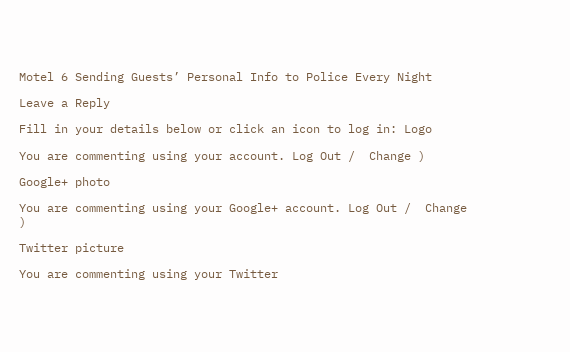Motel 6 Sending Guests’ Personal Info to Police Every Night

Leave a Reply

Fill in your details below or click an icon to log in: Logo

You are commenting using your account. Log Out /  Change )

Google+ photo

You are commenting using your Google+ account. Log Out /  Change )

Twitter picture

You are commenting using your Twitter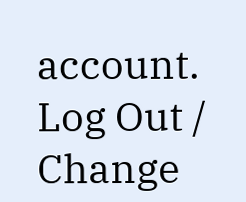account. Log Out /  Change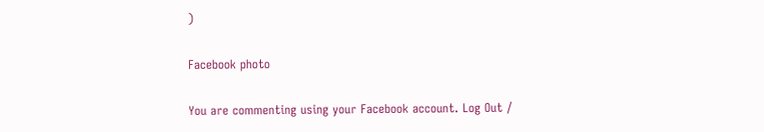)

Facebook photo

You are commenting using your Facebook account. Log Out /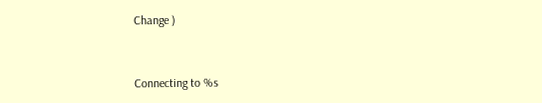Change )


Connecting to %s